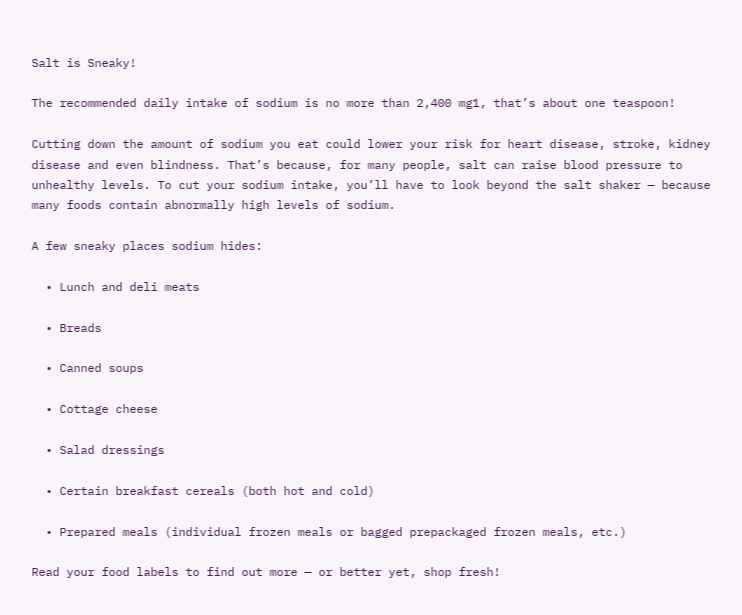Salt is Sneaky!

The recommended daily intake of sodium is no more than 2,400 mg1, that’s about one teaspoon!

Cutting down the amount of sodium you eat could lower your risk for heart disease, stroke, kidney disease and even blindness. That’s because, for many people, salt can raise blood pressure to unhealthy levels. To cut your sodium intake, you’ll have to look beyond the salt shaker — because many foods contain abnormally high levels of sodium.

A few sneaky places sodium hides:

  • Lunch and deli meats

  • Breads

  • Canned soups

  • Cottage cheese

  • Salad dressings

  • Certain breakfast cereals (both hot and cold)

  • Prepared meals (individual frozen meals or bagged prepackaged frozen meals, etc.)

Read your food labels to find out more — or better yet, shop fresh!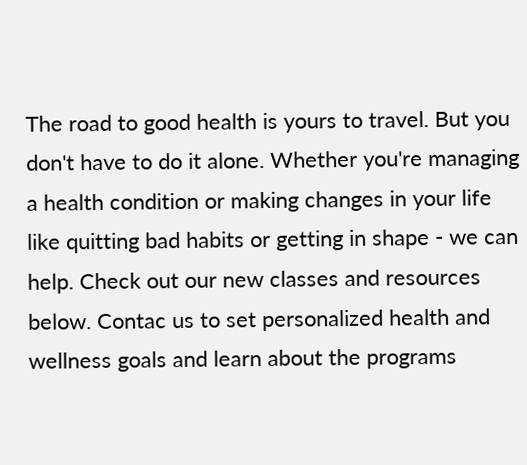The road to good health is yours to travel. But you don't have to do it alone. Whether you're managing a health condition or making changes in your life like quitting bad habits or getting in shape - we can help. Check out our new classes and resources below. Contac us to set personalized health and wellness goals and learn about the programs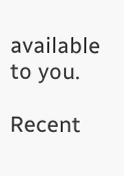available to you.

Recent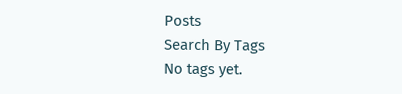Posts
Search By Tags
No tags yet.